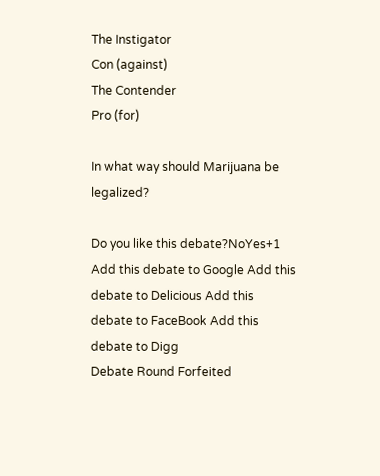The Instigator
Con (against)
The Contender
Pro (for)

In what way should Marijuana be legalized?

Do you like this debate?NoYes+1
Add this debate to Google Add this debate to Delicious Add this debate to FaceBook Add this debate to Digg
Debate Round Forfeited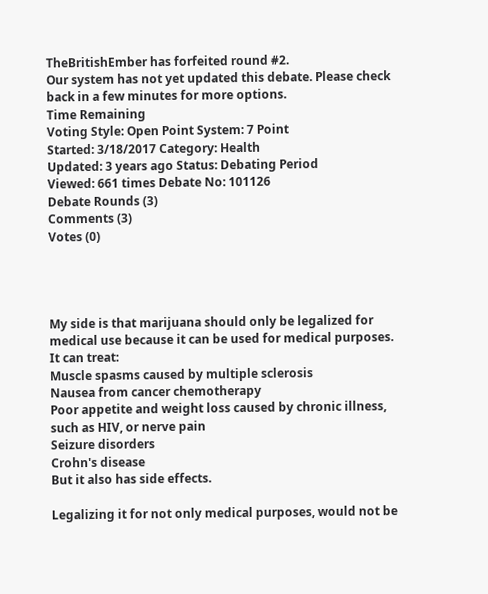TheBritishEmber has forfeited round #2.
Our system has not yet updated this debate. Please check back in a few minutes for more options.
Time Remaining
Voting Style: Open Point System: 7 Point
Started: 3/18/2017 Category: Health
Updated: 3 years ago Status: Debating Period
Viewed: 661 times Debate No: 101126
Debate Rounds (3)
Comments (3)
Votes (0)




My side is that marijuana should only be legalized for medical use because it can be used for medical purposes. It can treat:
Muscle spasms caused by multiple sclerosis
Nausea from cancer chemotherapy
Poor appetite and weight loss caused by chronic illness, such as HIV, or nerve pain
Seizure disorders
Crohn's disease
But it also has side effects.

Legalizing it for not only medical purposes, would not be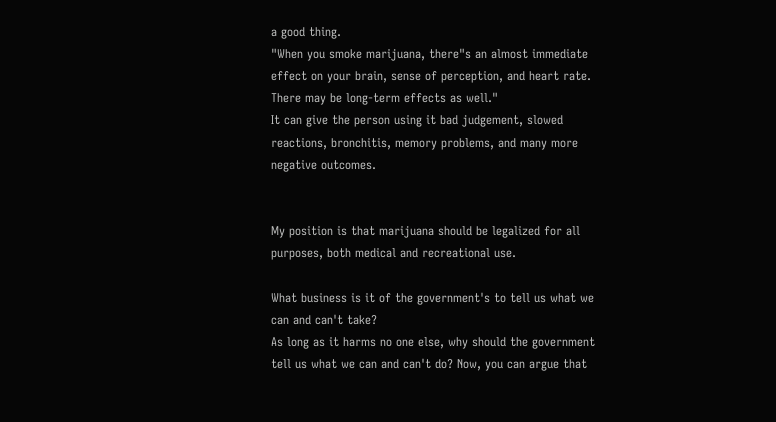a good thing.
"When you smoke marijuana, there"s an almost immediate effect on your brain, sense of perception, and heart rate. There may be long-term effects as well."
It can give the person using it bad judgement, slowed reactions, bronchitis, memory problems, and many more negative outcomes.


My position is that marijuana should be legalized for all purposes, both medical and recreational use.

What business is it of the government's to tell us what we can and can't take?
As long as it harms no one else, why should the government tell us what we can and can't do? Now, you can argue that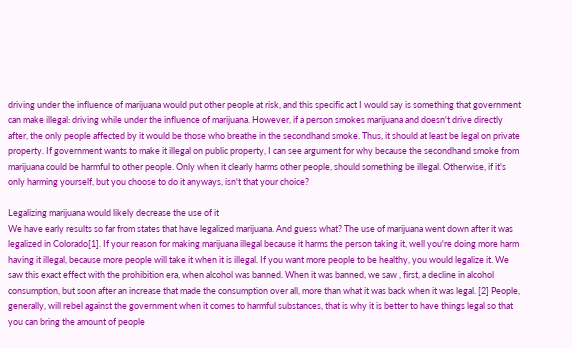driving under the influence of marijuana would put other people at risk, and this specific act I would say is something that government can make illegal: driving while under the influence of marijuana. However, if a person smokes marijuana and doesn't drive directly after, the only people affected by it would be those who breathe in the secondhand smoke. Thus, it should at least be legal on private property. If government wants to make it illegal on public property, I can see argument for why because the secondhand smoke from marijuana could be harmful to other people. Only when it clearly harms other people, should something be illegal. Otherwise, if it's only harming yourself, but you choose to do it anyways, isn't that your choice?

Legalizing marijuana would likely decrease the use of it
We have early results so far from states that have legalized marijuana. And guess what? The use of marijuana went down after it was legalized in Colorado[1]. If your reason for making marijuana illegal because it harms the person taking it, well you're doing more harm having it illegal, because more people will take it when it is illegal. If you want more people to be healthy, you would legalize it. We saw this exact effect with the prohibition era, when alcohol was banned. When it was banned, we saw , first, a decline in alcohol consumption, but soon after an increase that made the consumption over all, more than what it was back when it was legal. [2] People, generally, will rebel against the government when it comes to harmful substances, that is why it is better to have things legal so that you can bring the amount of people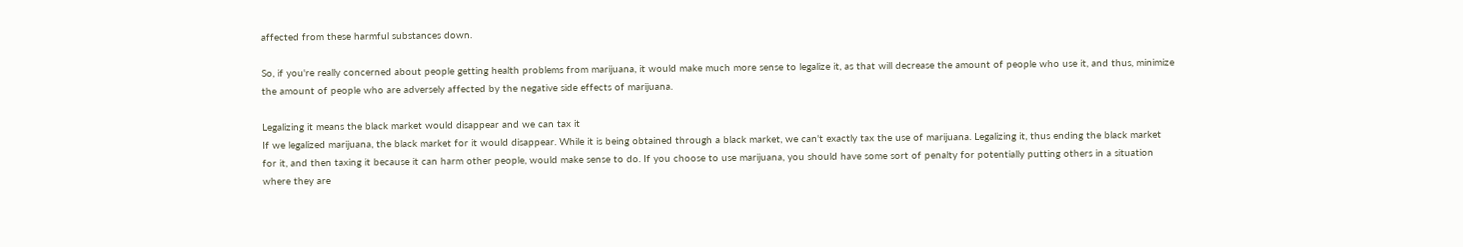affected from these harmful substances down.

So, if you're really concerned about people getting health problems from marijuana, it would make much more sense to legalize it, as that will decrease the amount of people who use it, and thus, minimize the amount of people who are adversely affected by the negative side effects of marijuana.

Legalizing it means the black market would disappear and we can tax it
If we legalized marijuana, the black market for it would disappear. While it is being obtained through a black market, we can't exactly tax the use of marijuana. Legalizing it, thus ending the black market for it, and then taxing it because it can harm other people, would make sense to do. If you choose to use marijuana, you should have some sort of penalty for potentially putting others in a situation where they are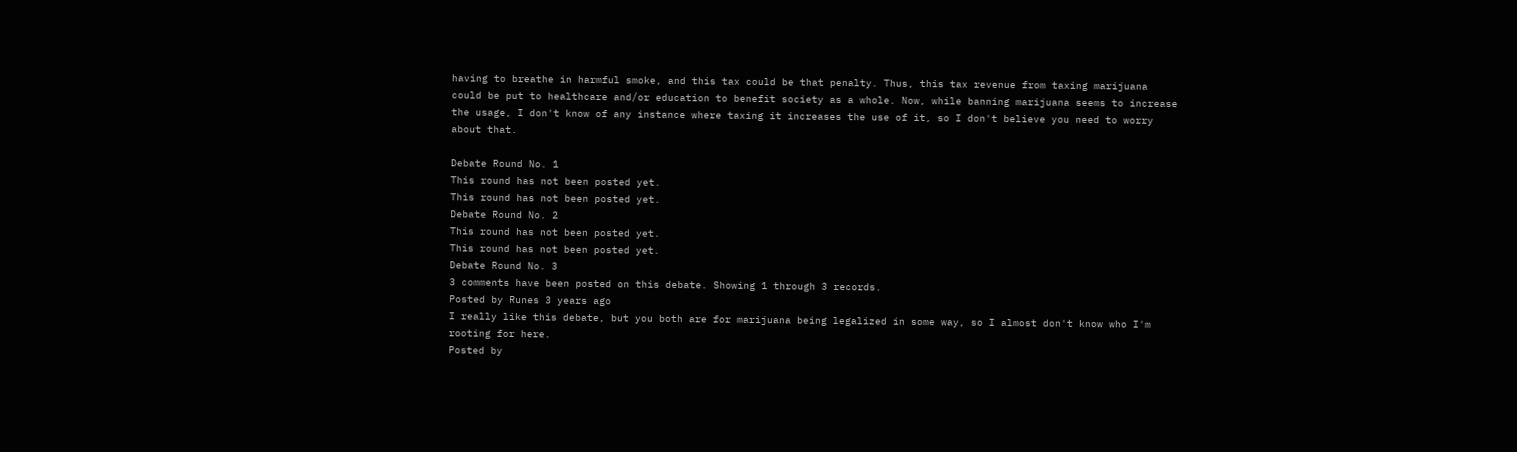having to breathe in harmful smoke, and this tax could be that penalty. Thus, this tax revenue from taxing marijuana could be put to healthcare and/or education to benefit society as a whole. Now, while banning marijuana seems to increase the usage, I don't know of any instance where taxing it increases the use of it, so I don't believe you need to worry about that.

Debate Round No. 1
This round has not been posted yet.
This round has not been posted yet.
Debate Round No. 2
This round has not been posted yet.
This round has not been posted yet.
Debate Round No. 3
3 comments have been posted on this debate. Showing 1 through 3 records.
Posted by Runes 3 years ago
I really like this debate, but you both are for marijuana being legalized in some way, so I almost don't know who I'm rooting for here.
Posted by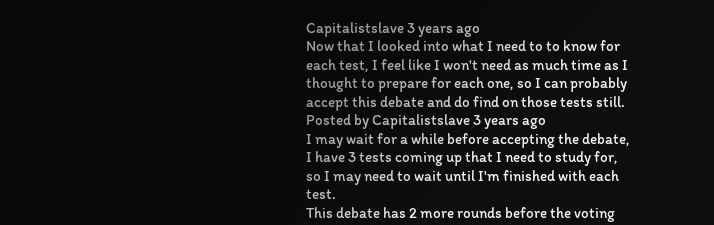Capitalistslave 3 years ago
Now that I looked into what I need to to know for each test, I feel like I won't need as much time as I thought to prepare for each one, so I can probably accept this debate and do find on those tests still.
Posted by Capitalistslave 3 years ago
I may wait for a while before accepting the debate, I have 3 tests coming up that I need to study for, so I may need to wait until I'm finished with each test.
This debate has 2 more rounds before the voting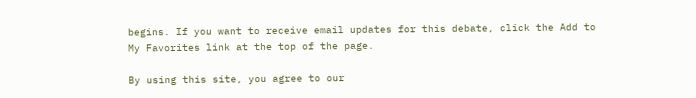begins. If you want to receive email updates for this debate, click the Add to My Favorites link at the top of the page.

By using this site, you agree to our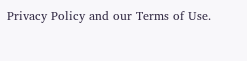Privacy Policy and our Terms of Use.